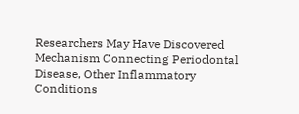Researchers May Have Discovered Mechanism Connecting Periodontal Disease, Other Inflammatory Conditions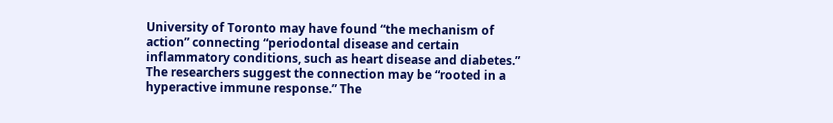University of Toronto may have found “the mechanism of action” connecting “periodontal disease and certain inflammatory conditions, such as heart disease and diabetes.” The researchers suggest the connection may be “rooted in a hyperactive immune response.” The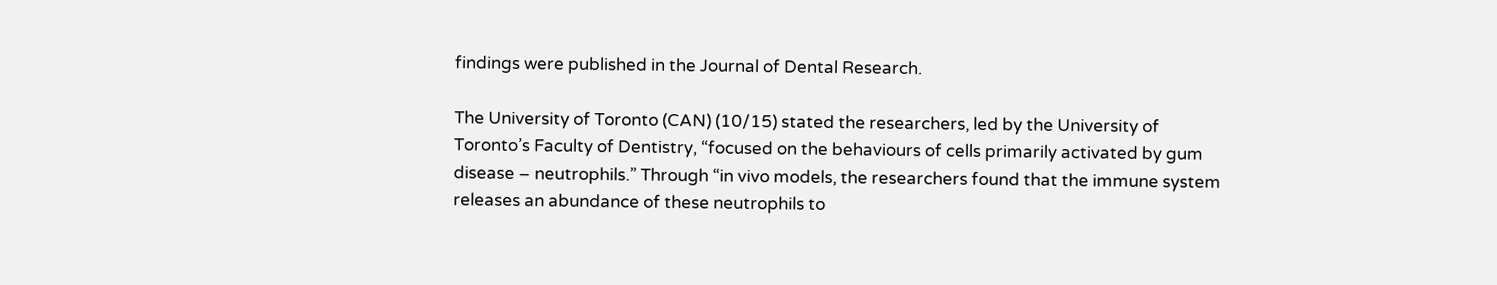findings were published in the Journal of Dental Research.

The University of Toronto (CAN) (10/15) stated the researchers, led by the University of Toronto’s Faculty of Dentistry, “focused on the behaviours of cells primarily activated by gum disease – neutrophils.” Through “in vivo models, the researchers found that the immune system releases an abundance of these neutrophils to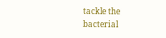tackle the bacterial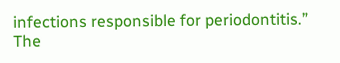infections responsible for periodontitis.” The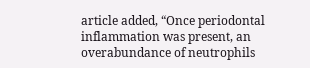article added, “Once periodontal inflammation was present, an overabundance of neutrophils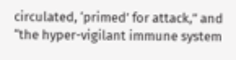circulated, ‘primed’ for attack,” and “the hyper-vigilant immune system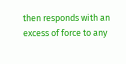then responds with an excess of force to any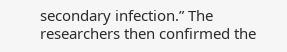secondary infection.” The researchers then confirmed the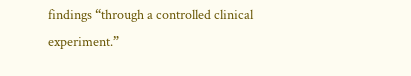findings “through a controlled clinical experiment.”